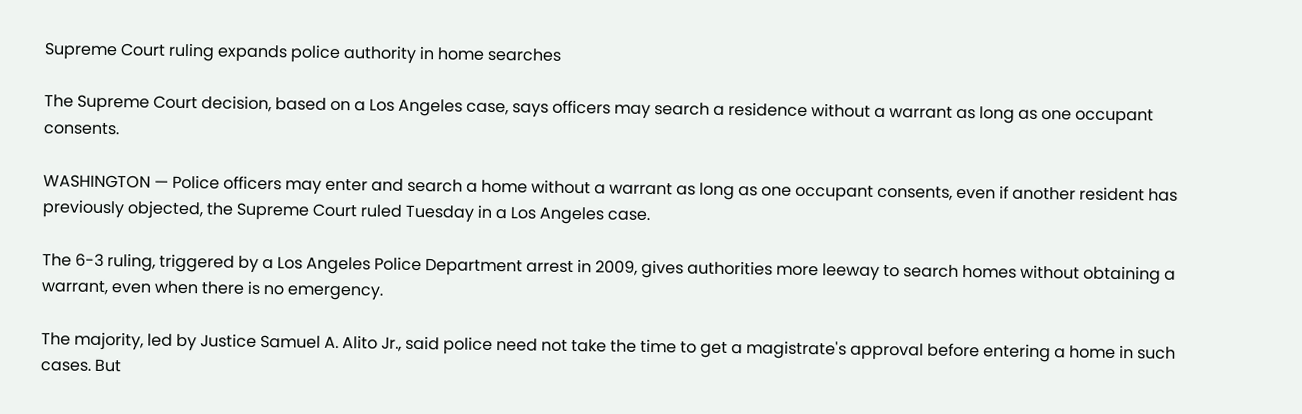Supreme Court ruling expands police authority in home searches

The Supreme Court decision, based on a Los Angeles case, says officers may search a residence without a warrant as long as one occupant consents.

WASHINGTON — Police officers may enter and search a home without a warrant as long as one occupant consents, even if another resident has previously objected, the Supreme Court ruled Tuesday in a Los Angeles case.

The 6-3 ruling, triggered by a Los Angeles Police Department arrest in 2009, gives authorities more leeway to search homes without obtaining a warrant, even when there is no emergency.

The majority, led by Justice Samuel A. Alito Jr., said police need not take the time to get a magistrate's approval before entering a home in such cases. But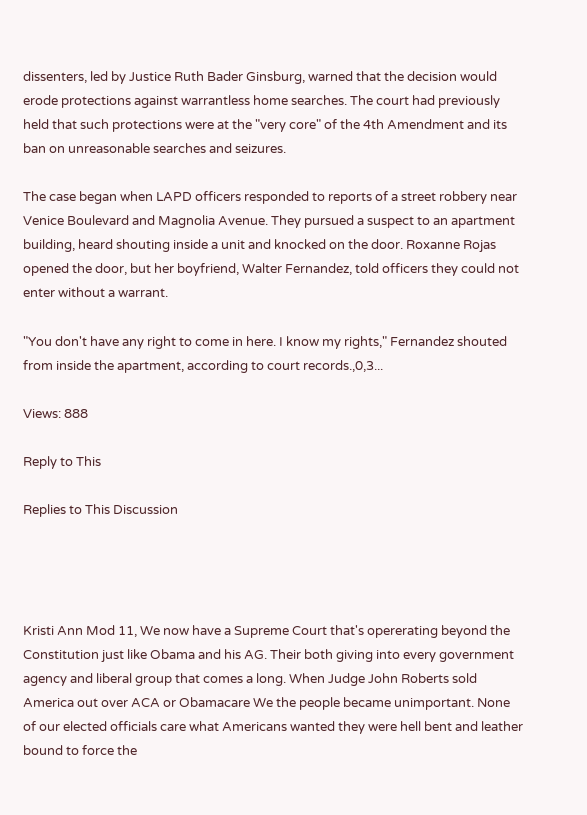dissenters, led by Justice Ruth Bader Ginsburg, warned that the decision would erode protections against warrantless home searches. The court had previously held that such protections were at the "very core" of the 4th Amendment and its ban on unreasonable searches and seizures.

The case began when LAPD officers responded to reports of a street robbery near Venice Boulevard and Magnolia Avenue. They pursued a suspect to an apartment building, heard shouting inside a unit and knocked on the door. Roxanne Rojas opened the door, but her boyfriend, Walter Fernandez, told officers they could not enter without a warrant.

"You don't have any right to come in here. I know my rights," Fernandez shouted from inside the apartment, according to court records.,0,3...

Views: 888

Reply to This

Replies to This Discussion




Kristi Ann Mod 11, We now have a Supreme Court that's opererating beyond the Constitution just like Obama and his AG. Their both giving into every government agency and liberal group that comes a long. When Judge John Roberts sold America out over ACA or Obamacare We the people became unimportant. None of our elected officials care what Americans wanted they were hell bent and leather bound to force the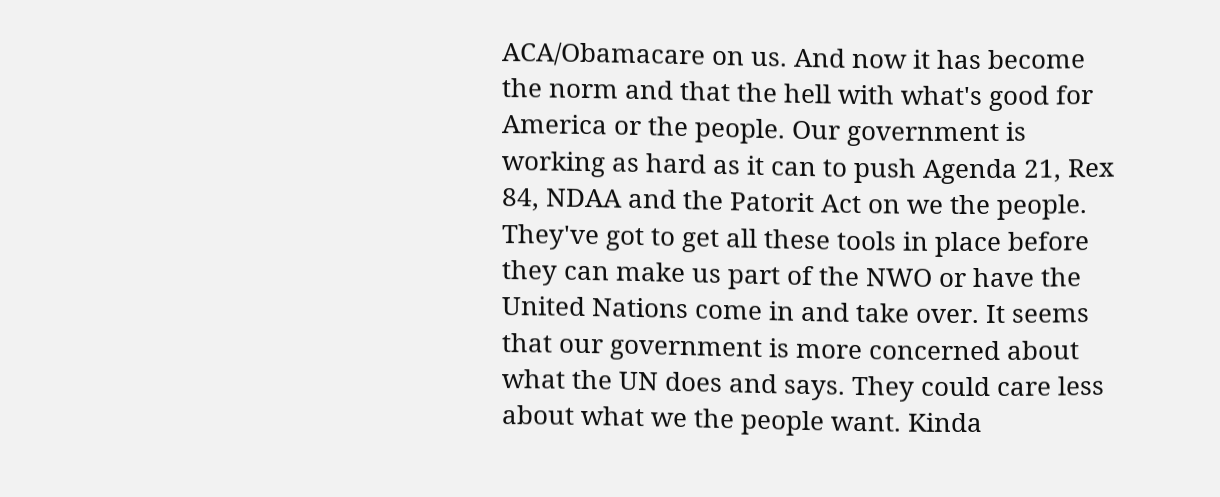ACA/Obamacare on us. And now it has become the norm and that the hell with what's good for America or the people. Our government is working as hard as it can to push Agenda 21, Rex 84, NDAA and the Patorit Act on we the people. They've got to get all these tools in place before they can make us part of the NWO or have the United Nations come in and take over. It seems that our government is more concerned about what the UN does and says. They could care less about what we the people want. Kinda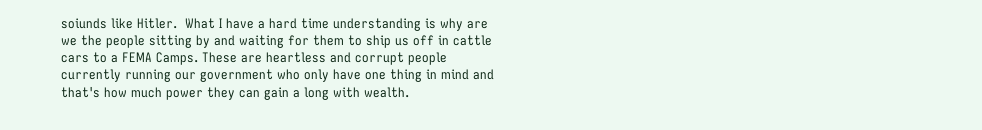soiunds like Hitler.  What I have a hard time understanding is why are we the people sitting by and waiting for them to ship us off in cattle cars to a FEMA Camps. These are heartless and corrupt people currently running our government who only have one thing in mind and that's how much power they can gain a long with wealth.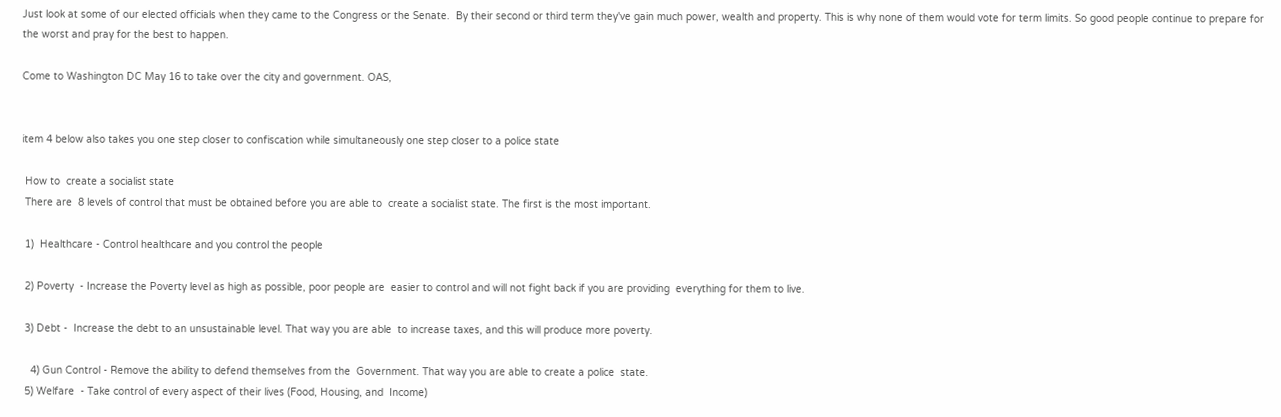Just look at some of our elected officials when they came to the Congress or the Senate.  By their second or third term they've gain much power, wealth and property. This is why none of them would vote for term limits. So good people continue to prepare for the worst and pray for the best to happen.

Come to Washington DC May 16 to take over the city and government. OAS,


item 4 below also takes you one step closer to confiscation while simultaneously one step closer to a police state

 How to  create a socialist state
 There are  8 levels of control that must be obtained before you are able to  create a socialist state. The first is the most important.

 1)  Healthcare - Control healthcare and you control the people

 2) Poverty  - Increase the Poverty level as high as possible, poor people are  easier to control and will not fight back if you are providing  everything for them to live.

 3) Debt -  Increase the debt to an unsustainable level. That way you are able  to increase taxes, and this will produce more poverty.

   4) Gun Control - Remove the ability to defend themselves from the  Government. That way you are able to create a police  state.
 5) Welfare  - Take control of every aspect of their lives (Food, Housing, and  Income)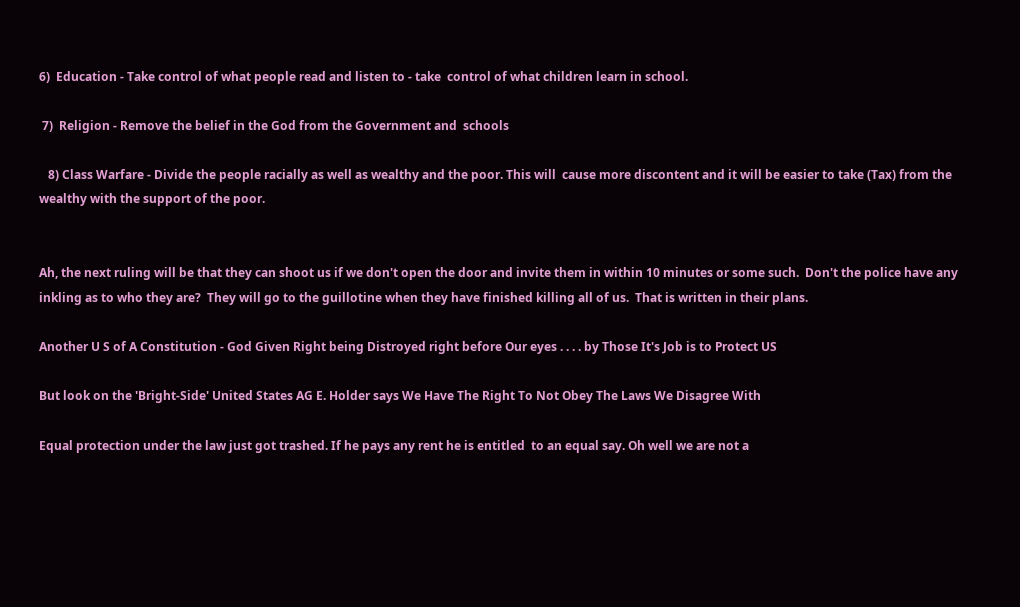6)  Education - Take control of what people read and listen to - take  control of what children learn in school.

 7)  Religion - Remove the belief in the God from the Government and  schools

   8) Class Warfare - Divide the people racially as well as wealthy and the poor. This will  cause more discontent and it will be easier to take (Tax) from the wealthy with the support of the poor.


Ah, the next ruling will be that they can shoot us if we don't open the door and invite them in within 10 minutes or some such.  Don't the police have any inkling as to who they are?  They will go to the guillotine when they have finished killing all of us.  That is written in their plans.

Another U S of A Constitution - God Given Right being Distroyed right before Our eyes . . . . by Those It's Job is to Protect US

But look on the 'Bright-Side' United States AG E. Holder says We Have The Right To Not Obey The Laws We Disagree With

Equal protection under the law just got trashed. If he pays any rent he is entitled  to an equal say. Oh well we are not a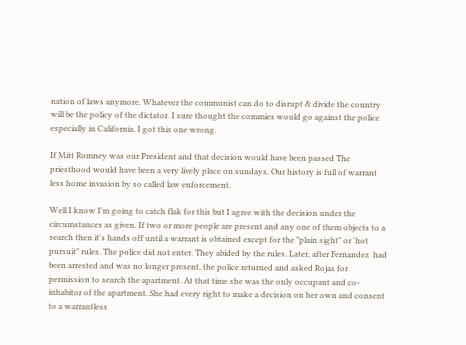nation of laws anymore. Whatever the communist can do to disrupt & divide the country will be the policy of the dictator. I sure thought the commies would go against the police especially in California. I got this one wrong.

If Mitt Romney was our President and that decision would have been passed The priesthood would have been a very lively place on sundays. Our history is full of warrant less home invasion by so called law enforcement.

Well I know I'm going to catch flak for this but I agree with the decision under the circumstances as given. If two or more people are present and any one of them objects to a search then it's hands off until a warrant is obtained except for the "plain sight" or 'hot pursuit" rules. The police did not enter. They abided by the rules. Later, after Fernandez  had been arrested and was no longer present, the police returned and asked Rojas for permission to search the apartment. At that time she was the only occupant and co-inhabitor of the apartment. She had every right to make a decision on her own and consent to a warrantless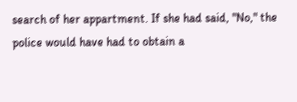search of her appartment. If she had said, "No," the police would have had to obtain a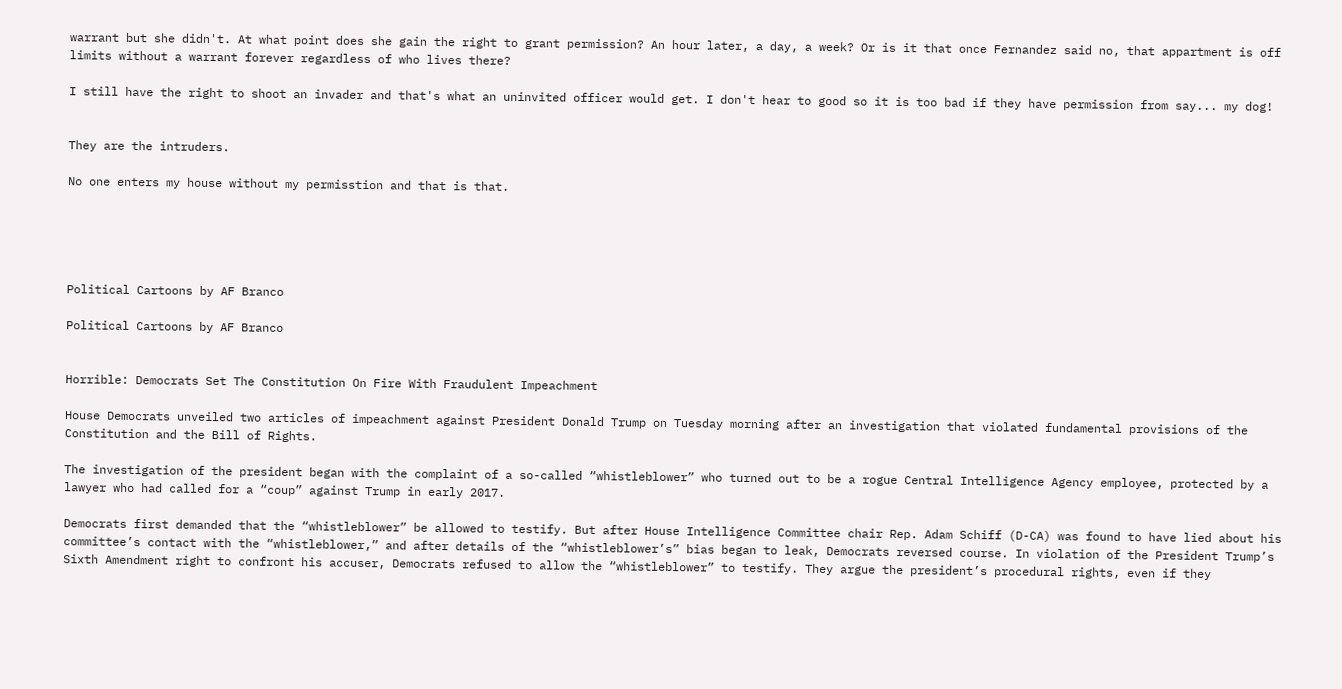warrant but she didn't. At what point does she gain the right to grant permission? An hour later, a day, a week? Or is it that once Fernandez said no, that appartment is off limits without a warrant forever regardless of who lives there?

I still have the right to shoot an invader and that's what an uninvited officer would get. I don't hear to good so it is too bad if they have permission from say... my dog!


They are the intruders.

No one enters my house without my permisstion and that is that.





Political Cartoons by AF Branco

Political Cartoons by AF Branco


Horrible: Democrats Set The Constitution On Fire With Fraudulent Impeachment

House Democrats unveiled two articles of impeachment against President Donald Trump on Tuesday morning after an investigation that violated fundamental provisions of the Constitution and the Bill of Rights.

The investigation of the president began with the complaint of a so-called “whistleblower” who turned out to be a rogue Central Intelligence Agency employee, protected by a lawyer who had called for a “coup” against Trump in early 2017.

Democrats first demanded that the “whistleblower” be allowed to testify. But after House Intelligence Committee chair Rep. Adam Schiff (D-CA) was found to have lied about his committee’s contact with the “whistleblower,” and after details of the “whistleblower’s” bias began to leak, Democrats reversed course. In violation of the President Trump’s Sixth Amendment right to confront his accuser, Democrats refused to allow the “whistleblower” to testify. They argue the president’s procedural rights, even if they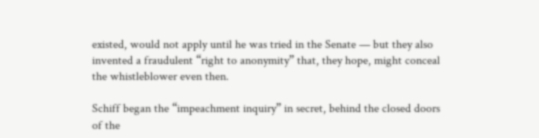existed, would not apply until he was tried in the Senate — but they also invented a fraudulent “right to anonymity” that, they hope, might conceal the whistleblower even then.

Schiff began the “impeachment inquiry” in secret, behind the closed doors of the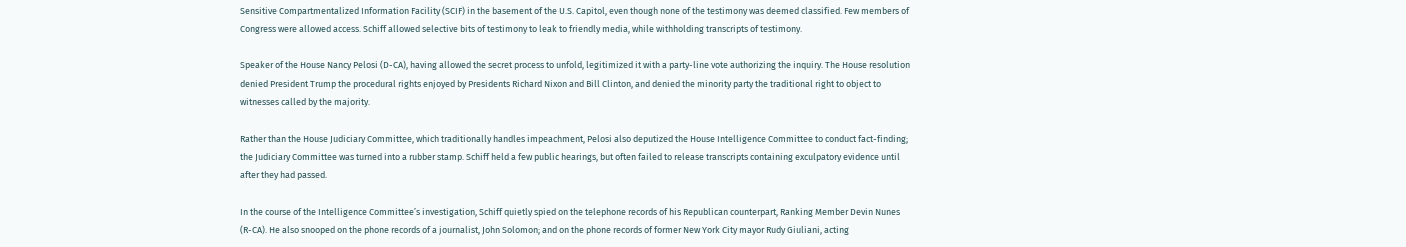Sensitive Compartmentalized Information Facility (SCIF) in the basement of the U.S. Capitol, even though none of the testimony was deemed classified. Few members of Congress were allowed access. Schiff allowed selective bits of testimony to leak to friendly media, while withholding transcripts of testimony.

Speaker of the House Nancy Pelosi (D-CA), having allowed the secret process to unfold, legitimized it with a party-line vote authorizing the inquiry. The House resolution denied President Trump the procedural rights enjoyed by Presidents Richard Nixon and Bill Clinton, and denied the minority party the traditional right to object to witnesses called by the majority.

Rather than the House Judiciary Committee, which traditionally handles impeachment, Pelosi also deputized the House Intelligence Committee to conduct fact-finding; the Judiciary Committee was turned into a rubber stamp. Schiff held a few public hearings, but often failed to release transcripts containing exculpatory evidence until after they had passed.

In the course of the Intelligence Committee’s investigation, Schiff quietly spied on the telephone records of his Republican counterpart, Ranking Member Devin Nunes (R-CA). He also snooped on the phone records of a journalist, John Solomon; and on the phone records of former New York City mayor Rudy Giuliani, acting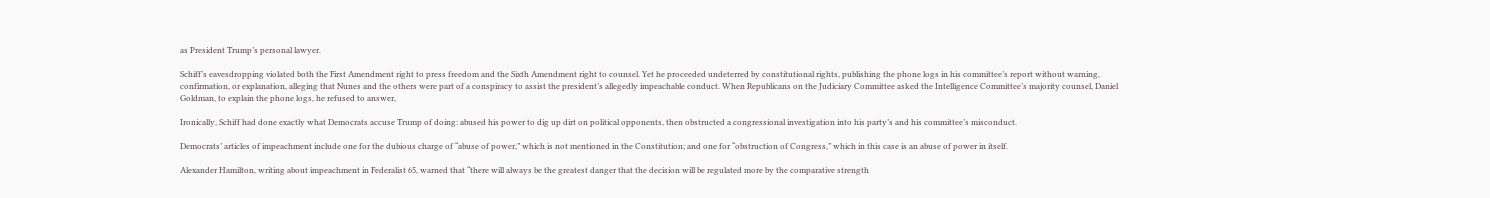as President Trump’s personal lawyer.

Schiff’s eavesdropping violated both the First Amendment right to press freedom and the Sixth Amendment right to counsel. Yet he proceeded undeterred by constitutional rights, publishing the phone logs in his committee’s report without warning, confirmation, or explanation, alleging that Nunes and the others were part of a conspiracy to assist the president’s allegedly impeachable conduct. When Republicans on the Judiciary Committee asked the Intelligence Committee’s majority counsel, Daniel Goldman, to explain the phone logs, he refused to answer,

Ironically, Schiff had done exactly what Democrats accuse Trump of doing: abused his power to dig up dirt on political opponents, then obstructed a congressional investigation into his party’s and his committee’s misconduct.

Democrats’ articles of impeachment include one for the dubious charge of “abuse of power,” which is not mentioned in the Constitution; and one for “obstruction of Congress,” which in this case is an abuse of power in itself.

Alexander Hamilton, writing about impeachment in Federalist 65, warned that “there will always be the greatest danger that the decision will be regulated more by the comparative strength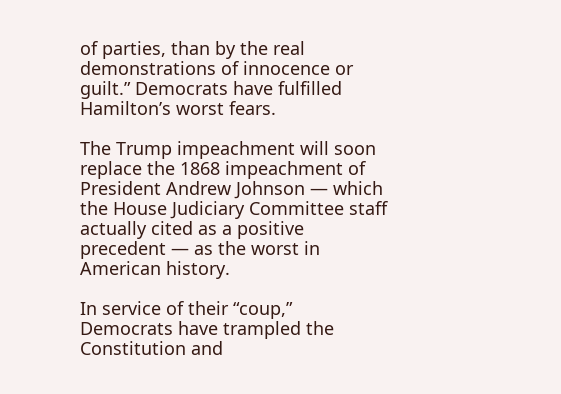of parties, than by the real demonstrations of innocence or guilt.” Democrats have fulfilled Hamilton’s worst fears.

The Trump impeachment will soon replace the 1868 impeachment of President Andrew Johnson — which the House Judiciary Committee staff actually cited as a positive precedent — as the worst in American history.

In service of their “coup,” Democrats have trampled the Constitution and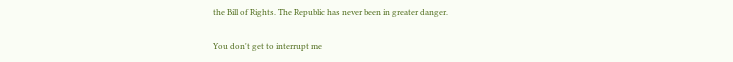the Bill of Rights. The Republic has never been in greater danger.

You don't get to interrupt me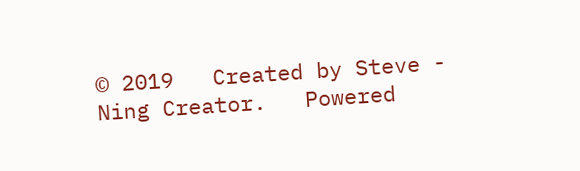© 2019   Created by Steve - Ning Creator.   Powered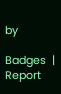by

Badges  |  Report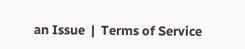an Issue  |  Terms of Service